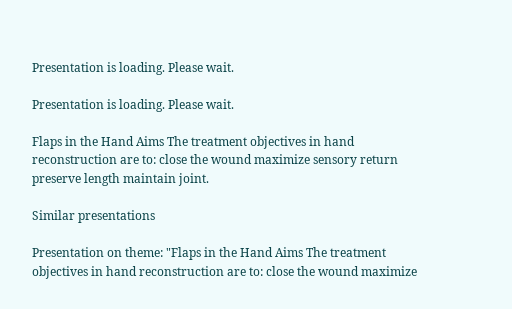Presentation is loading. Please wait.

Presentation is loading. Please wait.

Flaps in the Hand Aims The treatment objectives in hand reconstruction are to: close the wound maximize sensory return preserve length maintain joint.

Similar presentations

Presentation on theme: "Flaps in the Hand Aims The treatment objectives in hand reconstruction are to: close the wound maximize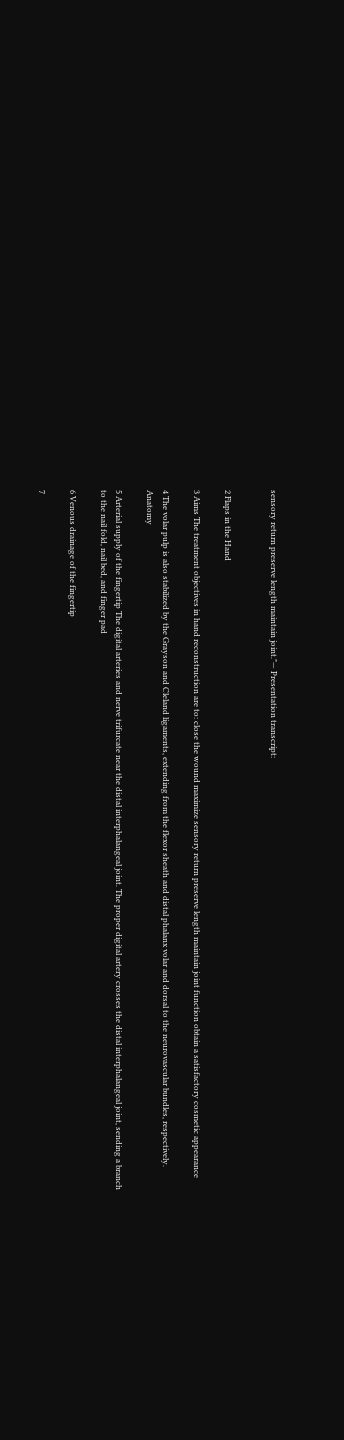sensory return preserve length maintain joint."— Presentation transcript:


2 Flaps in the Hand

3 Aims The treatment objectives in hand reconstruction are to: close the wound maximize sensory return preserve length maintain joint function obtain a satisfactory cosmetic appearance

4 The volar pulp is also stabilized by the Grayson and Cleland ligaments, extending from the flexor sheath and distal phalanx volar and dorsal to the neurovascular bundles, respectively. Anatomy

5 Arterial supply of the fingertip The digital arteries and nerve trifurcate near the distal interphalangeal joint. The proper digital artery crosses the distal interphalangeal joint, sending a branch to the nail fold, nail bed, and finger pad

6 Venous drainage of the fingertip

7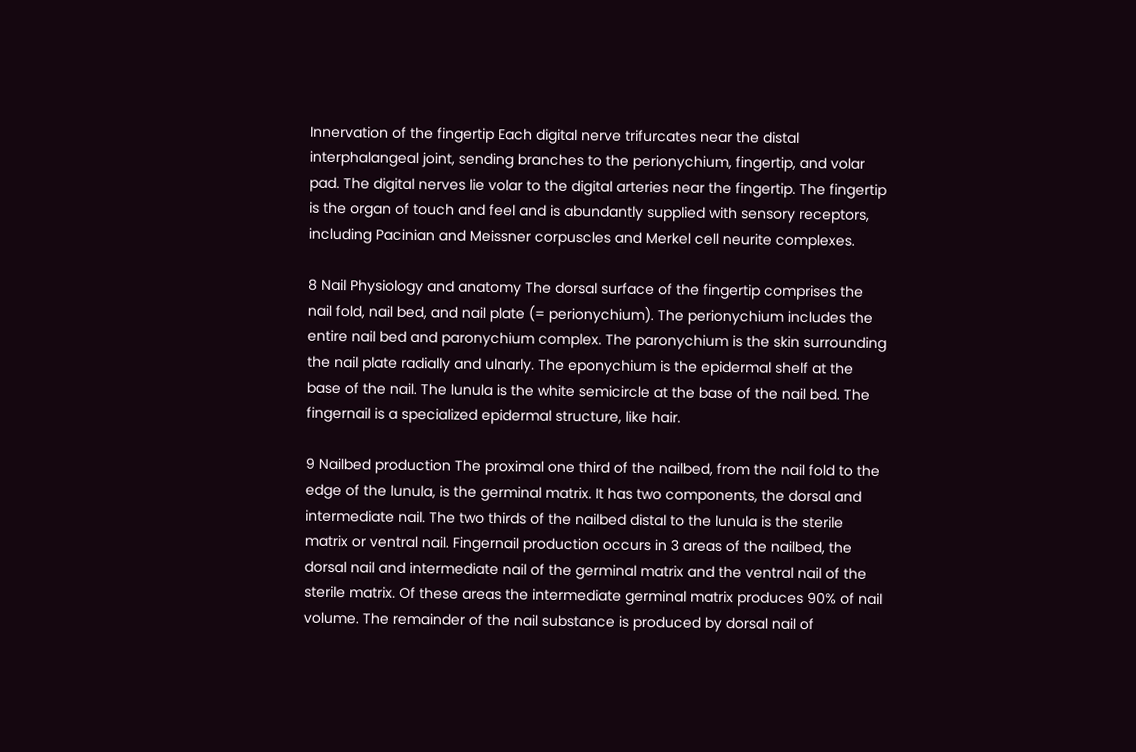Innervation of the fingertip Each digital nerve trifurcates near the distal interphalangeal joint, sending branches to the perionychium, fingertip, and volar pad. The digital nerves lie volar to the digital arteries near the fingertip. The fingertip is the organ of touch and feel and is abundantly supplied with sensory receptors, including Pacinian and Meissner corpuscles and Merkel cell neurite complexes.

8 Nail Physiology and anatomy The dorsal surface of the fingertip comprises the nail fold, nail bed, and nail plate (= perionychium). The perionychium includes the entire nail bed and paronychium complex. The paronychium is the skin surrounding the nail plate radially and ulnarly. The eponychium is the epidermal shelf at the base of the nail. The lunula is the white semicircle at the base of the nail bed. The fingernail is a specialized epidermal structure, like hair.

9 Nailbed production The proximal one third of the nailbed, from the nail fold to the edge of the lunula, is the germinal matrix. It has two components, the dorsal and intermediate nail. The two thirds of the nailbed distal to the lunula is the sterile matrix or ventral nail. Fingernail production occurs in 3 areas of the nailbed, the dorsal nail and intermediate nail of the germinal matrix and the ventral nail of the sterile matrix. Of these areas the intermediate germinal matrix produces 90% of nail volume. The remainder of the nail substance is produced by dorsal nail of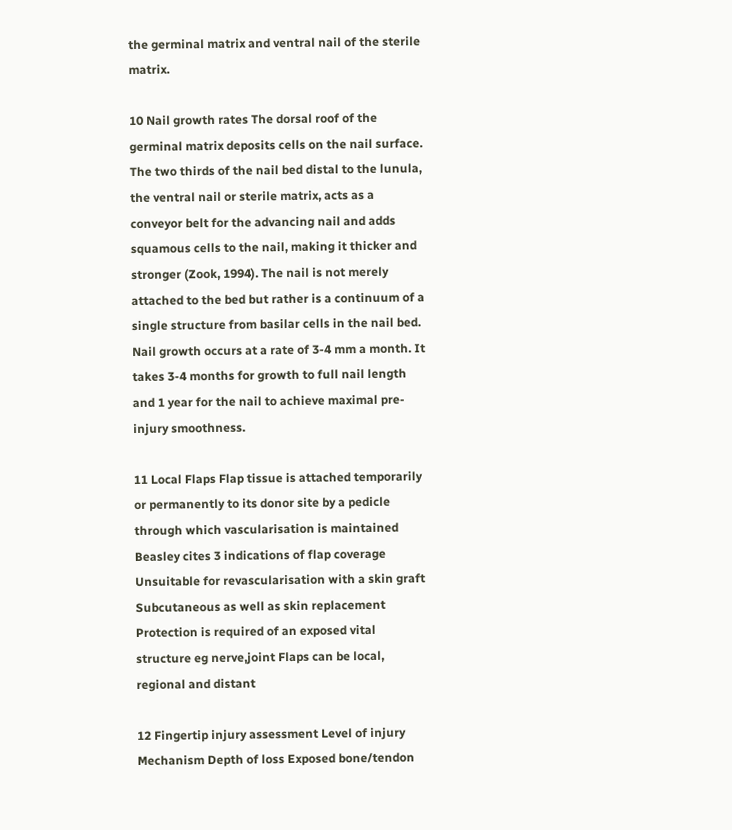the germinal matrix and ventral nail of the sterile matrix.

10 Nail growth rates The dorsal roof of the germinal matrix deposits cells on the nail surface. The two thirds of the nail bed distal to the lunula, the ventral nail or sterile matrix, acts as a conveyor belt for the advancing nail and adds squamous cells to the nail, making it thicker and stronger (Zook, 1994). The nail is not merely attached to the bed but rather is a continuum of a single structure from basilar cells in the nail bed. Nail growth occurs at a rate of 3-4 mm a month. It takes 3-4 months for growth to full nail length and 1 year for the nail to achieve maximal pre-injury smoothness.

11 Local Flaps Flap tissue is attached temporarily or permanently to its donor site by a pedicle through which vascularisation is maintained Beasley cites 3 indications of flap coverage Unsuitable for revascularisation with a skin graft Subcutaneous as well as skin replacement Protection is required of an exposed vital structure eg nerve,joint Flaps can be local, regional and distant

12 Fingertip injury assessment Level of injury Mechanism Depth of loss Exposed bone/tendon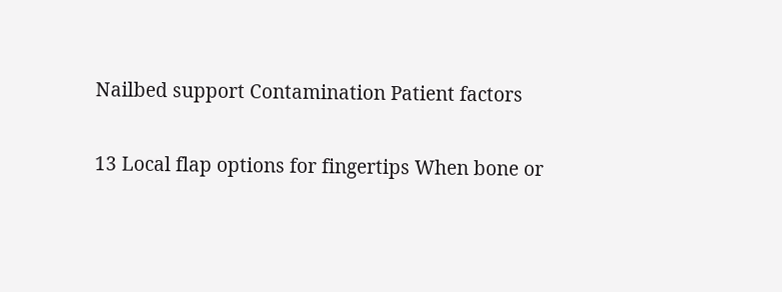Nailbed support Contamination Patient factors

13 Local flap options for fingertips When bone or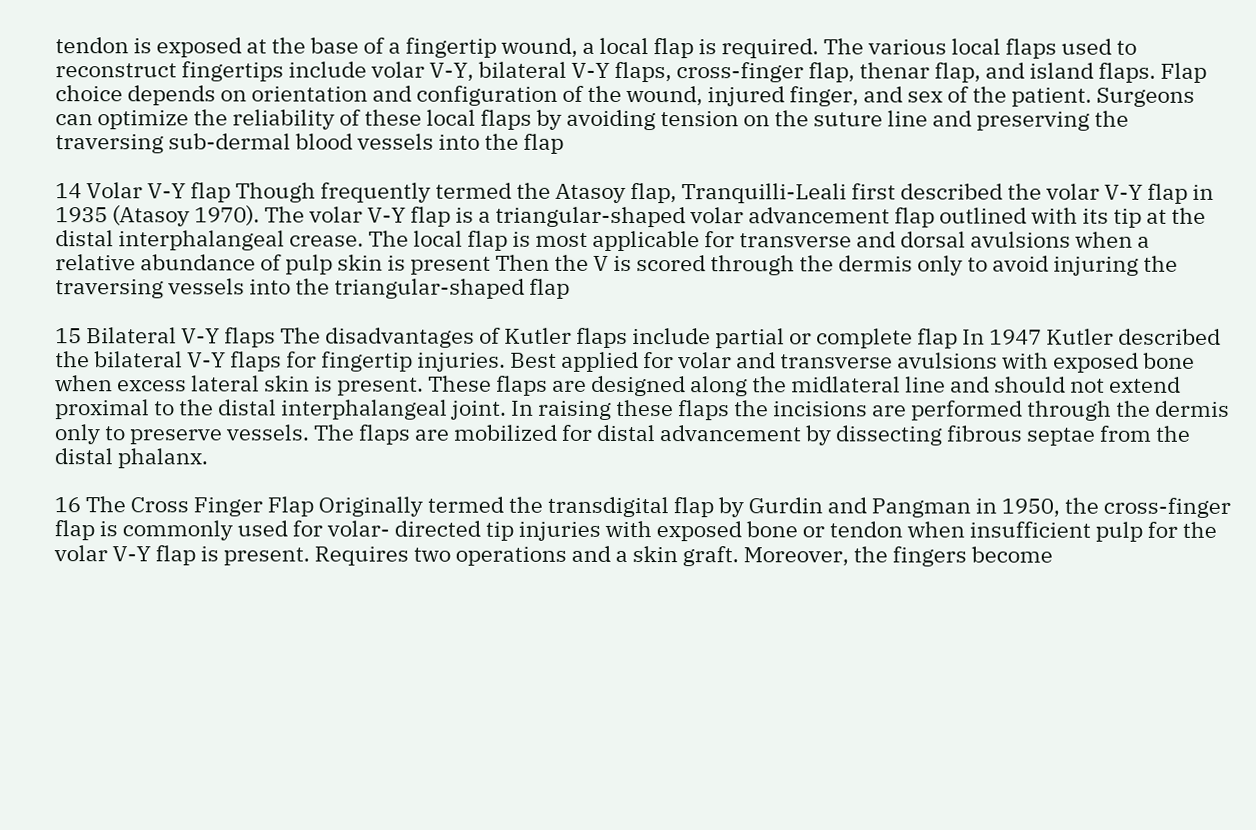tendon is exposed at the base of a fingertip wound, a local flap is required. The various local flaps used to reconstruct fingertips include volar V-Y, bilateral V-Y flaps, cross-finger flap, thenar flap, and island flaps. Flap choice depends on orientation and configuration of the wound, injured finger, and sex of the patient. Surgeons can optimize the reliability of these local flaps by avoiding tension on the suture line and preserving the traversing sub-dermal blood vessels into the flap

14 Volar V-Y flap Though frequently termed the Atasoy flap, Tranquilli-Leali first described the volar V-Y flap in 1935 (Atasoy 1970). The volar V-Y flap is a triangular-shaped volar advancement flap outlined with its tip at the distal interphalangeal crease. The local flap is most applicable for transverse and dorsal avulsions when a relative abundance of pulp skin is present Then the V is scored through the dermis only to avoid injuring the traversing vessels into the triangular-shaped flap

15 Bilateral V-Y flaps The disadvantages of Kutler flaps include partial or complete flap In 1947 Kutler described the bilateral V-Y flaps for fingertip injuries. Best applied for volar and transverse avulsions with exposed bone when excess lateral skin is present. These flaps are designed along the midlateral line and should not extend proximal to the distal interphalangeal joint. In raising these flaps the incisions are performed through the dermis only to preserve vessels. The flaps are mobilized for distal advancement by dissecting fibrous septae from the distal phalanx.

16 The Cross Finger Flap Originally termed the transdigital flap by Gurdin and Pangman in 1950, the cross-finger flap is commonly used for volar- directed tip injuries with exposed bone or tendon when insufficient pulp for the volar V-Y flap is present. Requires two operations and a skin graft. Moreover, the fingers become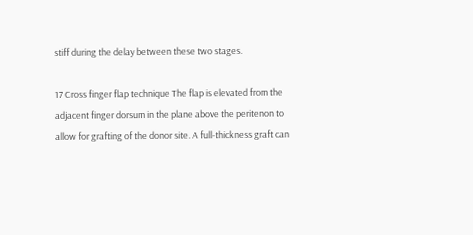stiff during the delay between these two stages.

17 Cross finger flap technique The flap is elevated from the adjacent finger dorsum in the plane above the peritenon to allow for grafting of the donor site. A full-thickness graft can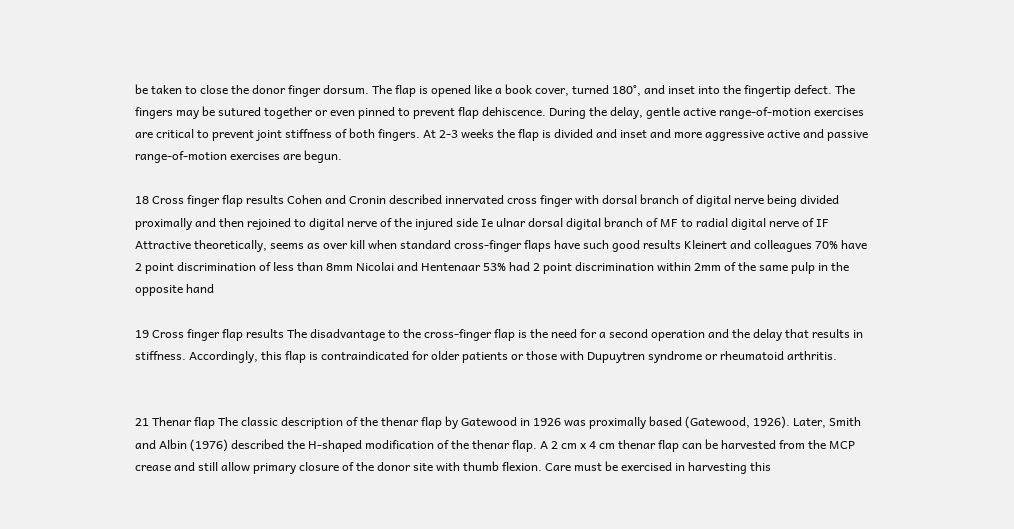be taken to close the donor finger dorsum. The flap is opened like a book cover, turned 180°, and inset into the fingertip defect. The fingers may be sutured together or even pinned to prevent flap dehiscence. During the delay, gentle active range-of-motion exercises are critical to prevent joint stiffness of both fingers. At 2-3 weeks the flap is divided and inset and more aggressive active and passive range-of-motion exercises are begun.

18 Cross finger flap results Cohen and Cronin described innervated cross finger with dorsal branch of digital nerve being divided proximally and then rejoined to digital nerve of the injured side Ie ulnar dorsal digital branch of MF to radial digital nerve of IF Attractive theoretically, seems as over kill when standard cross-finger flaps have such good results Kleinert and colleagues 70% have 2 point discrimination of less than 8mm Nicolai and Hentenaar 53% had 2 point discrimination within 2mm of the same pulp in the opposite hand

19 Cross finger flap results The disadvantage to the cross-finger flap is the need for a second operation and the delay that results in stiffness. Accordingly, this flap is contraindicated for older patients or those with Dupuytren syndrome or rheumatoid arthritis.


21 Thenar flap The classic description of the thenar flap by Gatewood in 1926 was proximally based (Gatewood, 1926). Later, Smith and Albin (1976) described the H-shaped modification of the thenar flap. A 2 cm x 4 cm thenar flap can be harvested from the MCP crease and still allow primary closure of the donor site with thumb flexion. Care must be exercised in harvesting this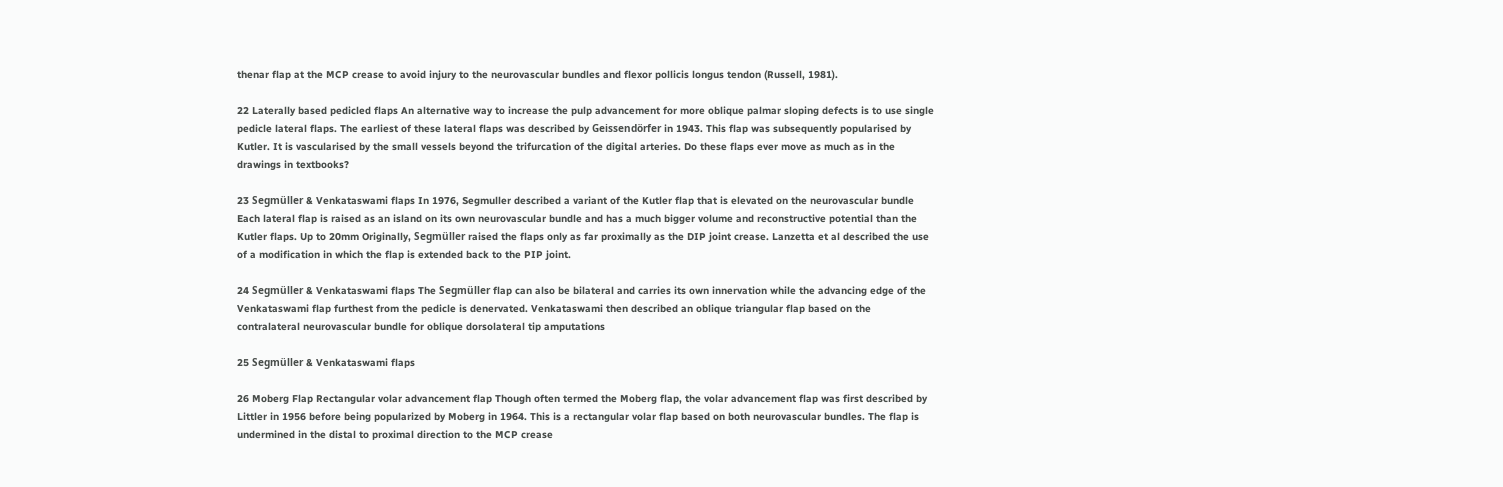thenar flap at the MCP crease to avoid injury to the neurovascular bundles and flexor pollicis longus tendon (Russell, 1981).

22 Laterally based pedicled flaps An alternative way to increase the pulp advancement for more oblique palmar sloping defects is to use single pedicle lateral flaps. The earliest of these lateral flaps was described by Geissendörfer in 1943. This flap was subsequently popularised by Kutler. It is vascularised by the small vessels beyond the trifurcation of the digital arteries. Do these flaps ever move as much as in the drawings in textbooks?

23 Segmüller & Venkataswami flaps In 1976, Segmuller described a variant of the Kutler flap that is elevated on the neurovascular bundle Each lateral flap is raised as an island on its own neurovascular bundle and has a much bigger volume and reconstructive potential than the Kutler flaps. Up to 20mm Originally, Segmüller raised the flaps only as far proximally as the DIP joint crease. Lanzetta et al described the use of a modification in which the flap is extended back to the PIP joint.

24 Segmüller & Venkataswami flaps The Segmüller flap can also be bilateral and carries its own innervation while the advancing edge of the Venkataswami flap furthest from the pedicle is denervated. Venkataswami then described an oblique triangular flap based on the contralateral neurovascular bundle for oblique dorsolateral tip amputations

25 Segmüller & Venkataswami flaps

26 Moberg Flap Rectangular volar advancement flap Though often termed the Moberg flap, the volar advancement flap was first described by Littler in 1956 before being popularized by Moberg in 1964. This is a rectangular volar flap based on both neurovascular bundles. The flap is undermined in the distal to proximal direction to the MCP crease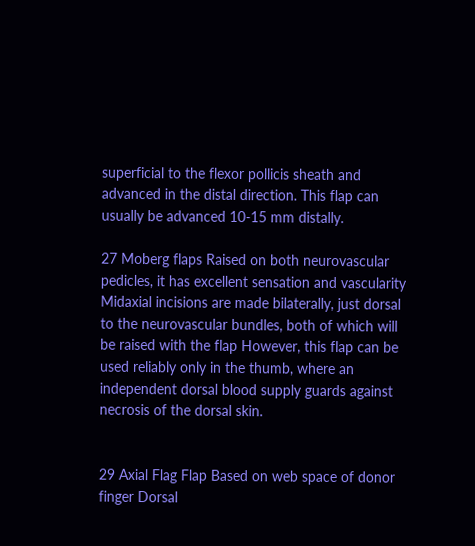superficial to the flexor pollicis sheath and advanced in the distal direction. This flap can usually be advanced 10-15 mm distally.

27 Moberg flaps Raised on both neurovascular pedicles, it has excellent sensation and vascularity Midaxial incisions are made bilaterally, just dorsal to the neurovascular bundles, both of which will be raised with the flap However, this flap can be used reliably only in the thumb, where an independent dorsal blood supply guards against necrosis of the dorsal skin.


29 Axial Flag Flap Based on web space of donor finger Dorsal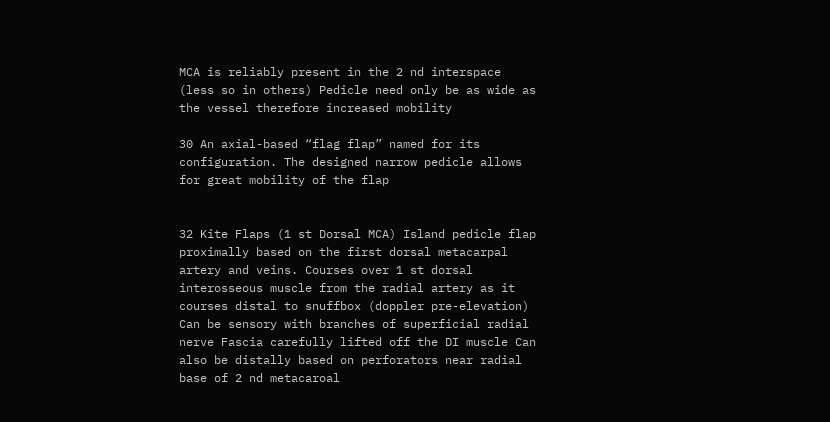MCA is reliably present in the 2 nd interspace (less so in others) Pedicle need only be as wide as the vessel therefore increased mobility

30 An axial-based “flag flap” named for its configuration. The designed narrow pedicle allows for great mobility of the flap


32 Kite Flaps (1 st Dorsal MCA) Island pedicle flap proximally based on the first dorsal metacarpal artery and veins. Courses over 1 st dorsal interosseous muscle from the radial artery as it courses distal to snuffbox (doppler pre-elevation) Can be sensory with branches of superficial radial nerve Fascia carefully lifted off the DI muscle Can also be distally based on perforators near radial base of 2 nd metacaroal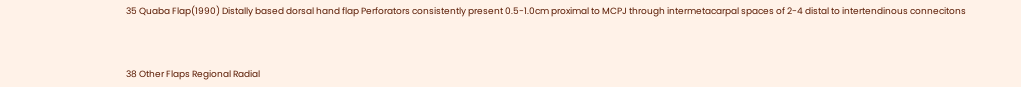35 Quaba Flap(1990) Distally based dorsal hand flap Perforators consistently present 0.5-1.0cm proximal to MCPJ through intermetacarpal spaces of 2-4 distal to intertendinous connecitons



38 Other Flaps Regional Radial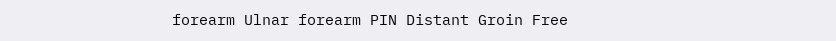forearm Ulnar forearm PIN Distant Groin Free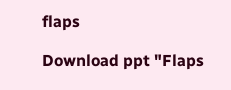flaps

Download ppt "Flaps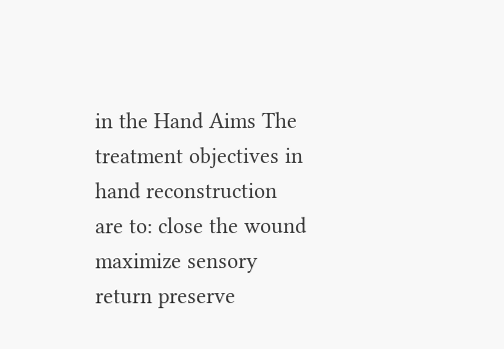in the Hand Aims The treatment objectives in hand reconstruction are to: close the wound maximize sensory return preserve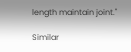length maintain joint."

Similar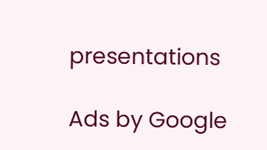presentations

Ads by Google